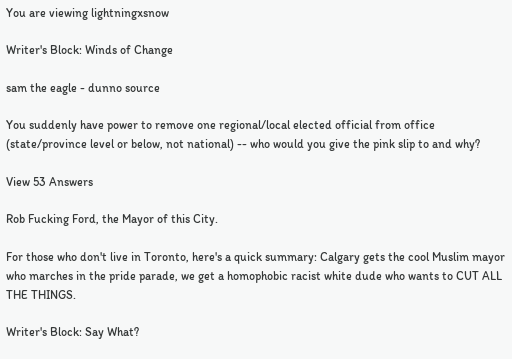You are viewing lightningxsnow

Writer's Block: Winds of Change

sam the eagle - dunno source

You suddenly have power to remove one regional/local elected official from office (state/province level or below, not national) -- who would you give the pink slip to and why?

View 53 Answers

Rob Fucking Ford, the Mayor of this City.

For those who don't live in Toronto, here's a quick summary: Calgary gets the cool Muslim mayor who marches in the pride parade, we get a homophobic racist white dude who wants to CUT ALL THE THINGS.

Writer's Block: Say What?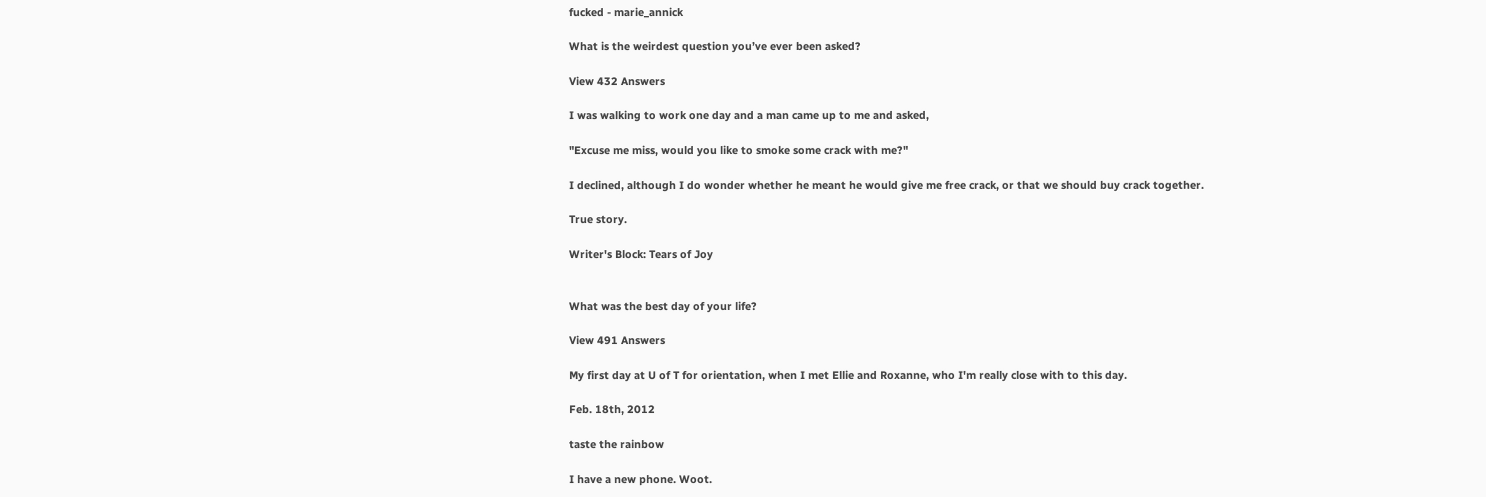fucked - marie_annick

What is the weirdest question you’ve ever been asked?

View 432 Answers

I was walking to work one day and a man came up to me and asked,

"Excuse me miss, would you like to smoke some crack with me?"

I declined, although I do wonder whether he meant he would give me free crack, or that we should buy crack together.

True story.

Writer's Block: Tears of Joy


What was the best day of your life?

View 491 Answers

My first day at U of T for orientation, when I met Ellie and Roxanne, who I'm really close with to this day.

Feb. 18th, 2012

taste the rainbow

I have a new phone. Woot.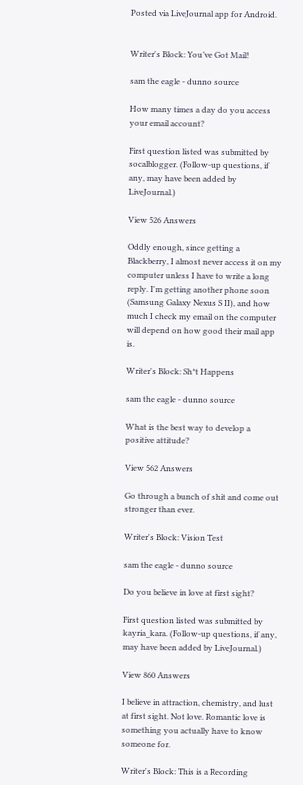Posted via LiveJournal app for Android.


Writer's Block: You’ve Got Mail!

sam the eagle - dunno source

How many times a day do you access your email account?

First question listed was submitted by socalblogger. (Follow-up questions, if any, may have been added by LiveJournal.)

View 526 Answers

Oddly enough, since getting a Blackberry, I almost never access it on my computer unless I have to write a long reply. I'm getting another phone soon (Samsung Galaxy Nexus S II), and how much I check my email on the computer will depend on how good their mail app is.

Writer's Block: Sh*t Happens

sam the eagle - dunno source

What is the best way to develop a positive attitude?

View 562 Answers

Go through a bunch of shit and come out stronger than ever.

Writer's Block: Vision Test

sam the eagle - dunno source

Do you believe in love at first sight?

First question listed was submitted by kayria_kara. (Follow-up questions, if any, may have been added by LiveJournal.)

View 860 Answers

I believe in attraction, chemistry, and lust at first sight. Not love. Romantic love is something you actually have to know someone for.

Writer's Block: This is a Recording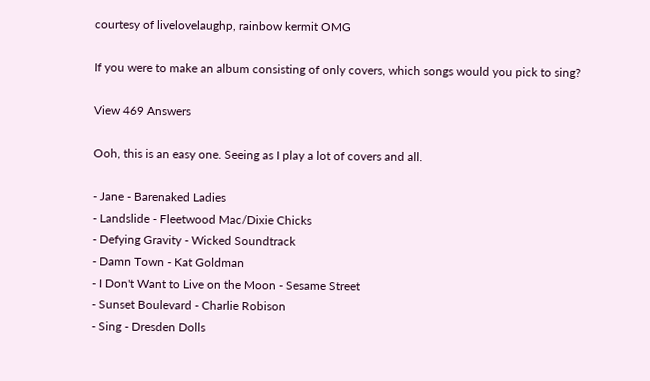courtesy of livelovelaughp, rainbow kermit OMG

If you were to make an album consisting of only covers, which songs would you pick to sing?

View 469 Answers

Ooh, this is an easy one. Seeing as I play a lot of covers and all.

- Jane - Barenaked Ladies
- Landslide - Fleetwood Mac/Dixie Chicks
- Defying Gravity - Wicked Soundtrack
- Damn Town - Kat Goldman
- I Don't Want to Live on the Moon - Sesame Street
- Sunset Boulevard - Charlie Robison
- Sing - Dresden Dolls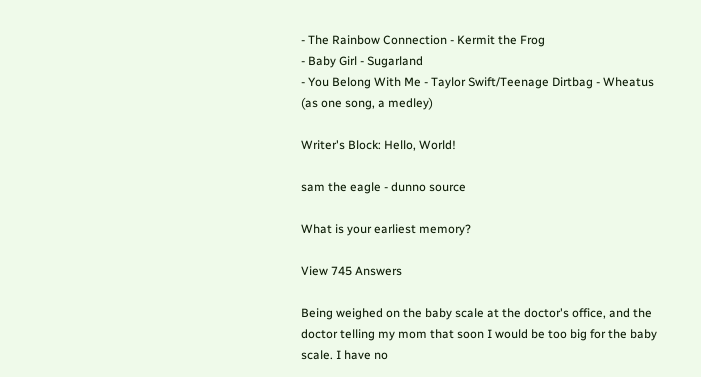- The Rainbow Connection - Kermit the Frog
- Baby Girl - Sugarland
- You Belong With Me - Taylor Swift/Teenage Dirtbag - Wheatus (as one song, a medley)

Writer's Block: Hello, World!

sam the eagle - dunno source

What is your earliest memory?

View 745 Answers

Being weighed on the baby scale at the doctor's office, and the doctor telling my mom that soon I would be too big for the baby scale. I have no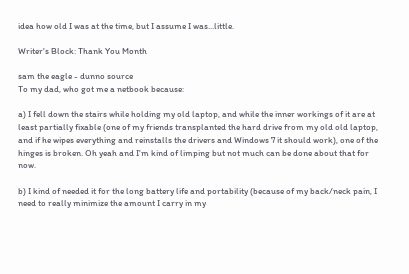idea how old I was at the time, but I assume I was...little.

Writer's Block: Thank You Month

sam the eagle - dunno source
To my dad, who got me a netbook because:

a) I fell down the stairs while holding my old laptop, and while the inner workings of it are at least partially fixable (one of my friends transplanted the hard drive from my old old laptop, and if he wipes everything and reinstalls the drivers and Windows 7 it should work), one of the hinges is broken. Oh yeah and I'm kind of limping but not much can be done about that for now.

b) I kind of needed it for the long battery life and portability (because of my back/neck pain, I need to really minimize the amount I carry in my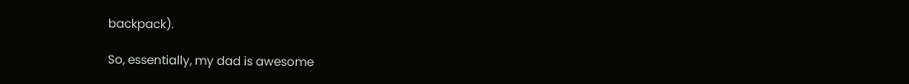backpack).

So, essentially, my dad is awesome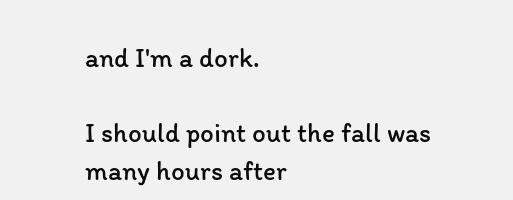and I'm a dork.

I should point out the fall was many hours after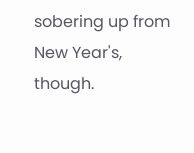sobering up from New Year's, though.